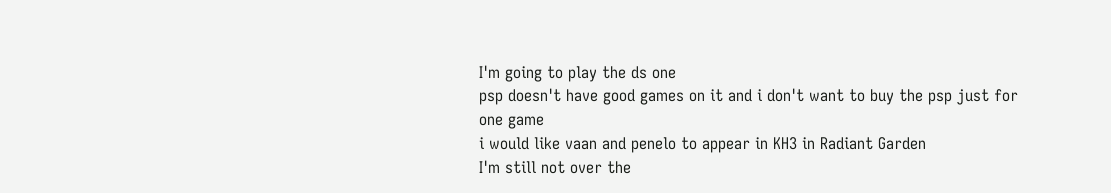I'm going to play the ds one
psp doesn't have good games on it and i don't want to buy the psp just for one game
i would like vaan and penelo to appear in KH3 in Radiant Garden
I'm still not over the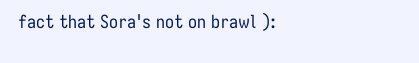fact that Sora's not on brawl ):